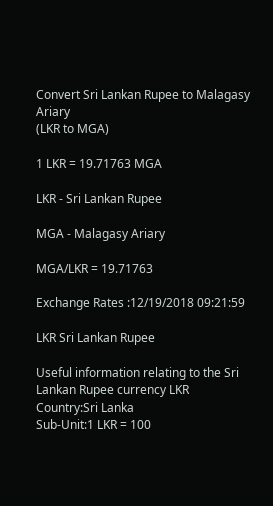Convert Sri Lankan Rupee to Malagasy Ariary
(LKR to MGA)

1 LKR = 19.71763 MGA

LKR - Sri Lankan Rupee

MGA - Malagasy Ariary

MGA/LKR = 19.71763

Exchange Rates :12/19/2018 09:21:59

LKR Sri Lankan Rupee

Useful information relating to the Sri Lankan Rupee currency LKR
Country:Sri Lanka
Sub-Unit:1 LKR = 100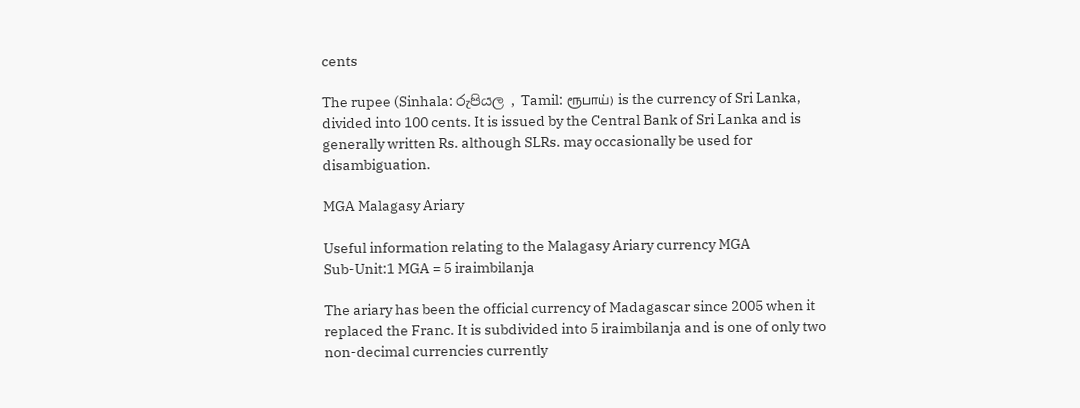cents

The rupee (Sinhala: රුපියල , Tamil: ரூபாய்) is the currency of Sri Lanka, divided into 100 cents. It is issued by the Central Bank of Sri Lanka and is generally written Rs. although SLRs. may occasionally be used for disambiguation.

MGA Malagasy Ariary

Useful information relating to the Malagasy Ariary currency MGA
Sub-Unit:1 MGA = 5 iraimbilanja

The ariary has been the official currency of Madagascar since 2005 when it replaced the Franc. It is subdivided into 5 iraimbilanja and is one of only two non-decimal currencies currently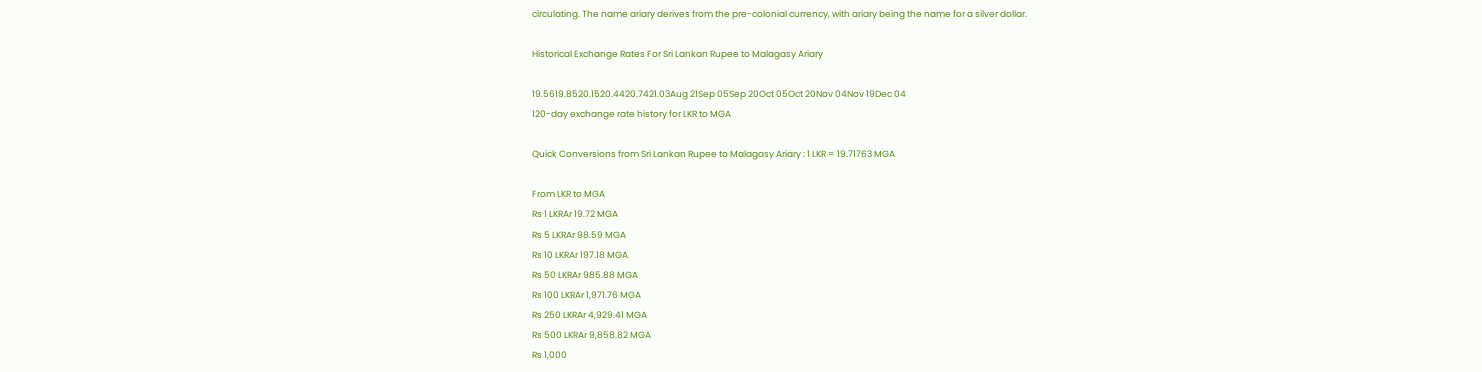circulating. The name ariary derives from the pre-colonial currency, with ariary being the name for a silver dollar.

Historical Exchange Rates For Sri Lankan Rupee to Malagasy Ariary

19.5619.8520.1520.4420.7421.03Aug 21Sep 05Sep 20Oct 05Oct 20Nov 04Nov 19Dec 04
120-day exchange rate history for LKR to MGA

Quick Conversions from Sri Lankan Rupee to Malagasy Ariary : 1 LKR = 19.71763 MGA

From LKR to MGA
Rs 1 LKRAr 19.72 MGA
Rs 5 LKRAr 98.59 MGA
Rs 10 LKRAr 197.18 MGA
Rs 50 LKRAr 985.88 MGA
Rs 100 LKRAr 1,971.76 MGA
Rs 250 LKRAr 4,929.41 MGA
Rs 500 LKRAr 9,858.82 MGA
Rs 1,000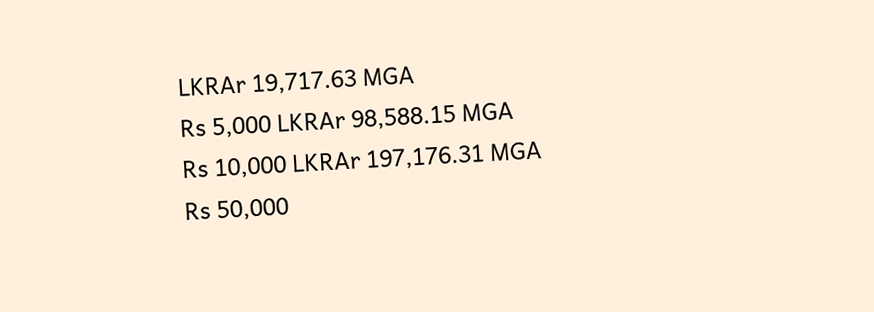LKRAr 19,717.63 MGA
Rs 5,000 LKRAr 98,588.15 MGA
Rs 10,000 LKRAr 197,176.31 MGA
Rs 50,000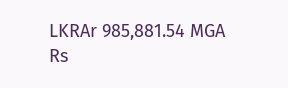LKRAr 985,881.54 MGA
Rs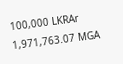100,000 LKRAr 1,971,763.07 MGA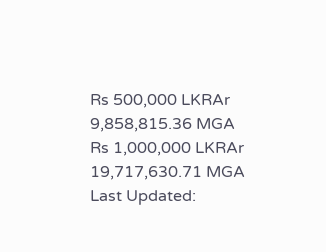Rs 500,000 LKRAr 9,858,815.36 MGA
Rs 1,000,000 LKRAr 19,717,630.71 MGA
Last Updated: